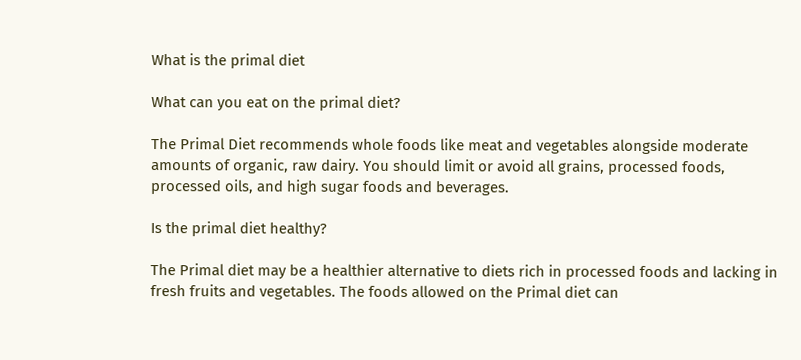What is the primal diet

What can you eat on the primal diet?

The Primal Diet recommends whole foods like meat and vegetables alongside moderate amounts of organic, raw dairy. You should limit or avoid all grains, processed foods, processed oils, and high sugar foods and beverages.

Is the primal diet healthy?

The Primal diet may be a healthier alternative to diets rich in processed foods and lacking in fresh fruits and vegetables. The foods allowed on the Primal diet can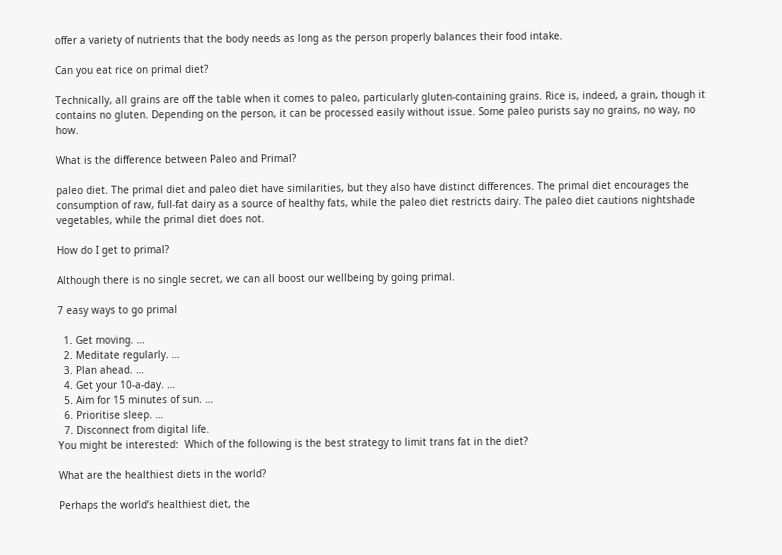offer a variety of nutrients that the body needs as long as the person properly balances their food intake.

Can you eat rice on primal diet?

Technically, all grains are off the table when it comes to paleo, particularly gluten-containing grains. Rice is, indeed, a grain, though it contains no gluten. Depending on the person, it can be processed easily without issue. Some paleo purists say no grains, no way, no how.

What is the difference between Paleo and Primal?

paleo diet. The primal diet and paleo diet have similarities, but they also have distinct differences. The primal diet encourages the consumption of raw, full-fat dairy as a source of healthy fats, while the paleo diet restricts dairy. The paleo diet cautions nightshade vegetables, while the primal diet does not.

How do I get to primal?

Although there is no single secret, we can all boost our wellbeing by going primal.

7 easy ways to go primal

  1. Get moving. …
  2. Meditate regularly. …
  3. Plan ahead. …
  4. Get your 10-a-day. …
  5. Aim for 15 minutes of sun. …
  6. Prioritise sleep. …
  7. Disconnect from digital life.
You might be interested:  Which of the following is the best strategy to limit trans fat in the diet?

What are the healthiest diets in the world?

Perhaps the world’s healthiest diet, the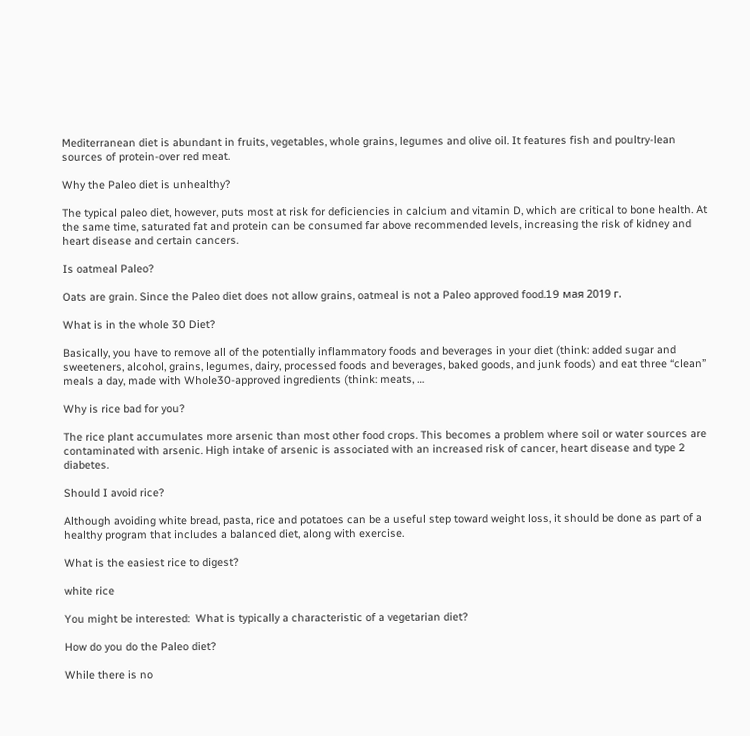Mediterranean diet is abundant in fruits, vegetables, whole grains, legumes and olive oil. It features fish and poultry-lean sources of protein-over red meat.

Why the Paleo diet is unhealthy?

The typical paleo diet, however, puts most at risk for deficiencies in calcium and vitamin D, which are critical to bone health. At the same time, saturated fat and protein can be consumed far above recommended levels, increasing the risk of kidney and heart disease and certain cancers.

Is oatmeal Paleo?

Oats are grain. Since the Paleo diet does not allow grains, oatmeal is not a Paleo approved food.19 мая 2019 г.

What is in the whole 30 Diet?

Basically, you have to remove all of the potentially inflammatory foods and beverages in your diet (think: added sugar and sweeteners, alcohol, grains, legumes, dairy, processed foods and beverages, baked goods, and junk foods) and eat three “clean” meals a day, made with Whole30-approved ingredients (think: meats, …

Why is rice bad for you?

The rice plant accumulates more arsenic than most other food crops. This becomes a problem where soil or water sources are contaminated with arsenic. High intake of arsenic is associated with an increased risk of cancer, heart disease and type 2 diabetes.

Should I avoid rice?

Although avoiding white bread, pasta, rice and potatoes can be a useful step toward weight loss, it should be done as part of a healthy program that includes a balanced diet, along with exercise.

What is the easiest rice to digest?

white rice

You might be interested:  What is typically a characteristic of a vegetarian diet?

How do you do the Paleo diet?

While there is no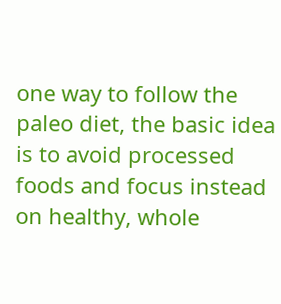one way to follow the paleo diet, the basic idea is to avoid processed foods and focus instead on healthy, whole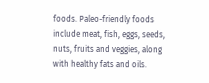foods. Paleo-friendly foods include meat, fish, eggs, seeds, nuts, fruits and veggies, along with healthy fats and oils.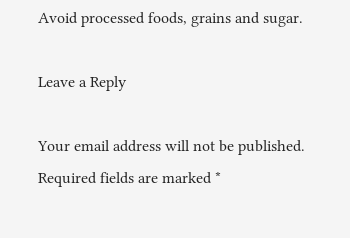Avoid processed foods, grains and sugar.

Leave a Reply

Your email address will not be published. Required fields are marked *